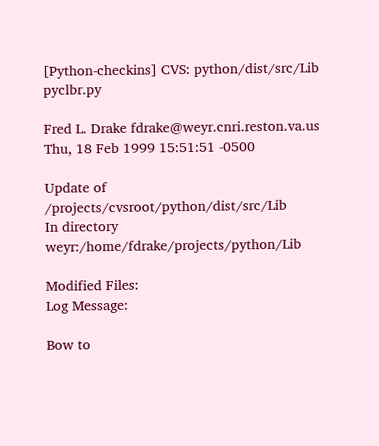[Python-checkins] CVS: python/dist/src/Lib pyclbr.py

Fred L. Drake fdrake@weyr.cnri.reston.va.us
Thu, 18 Feb 1999 15:51:51 -0500

Update of /projects/cvsroot/python/dist/src/Lib
In directory weyr:/home/fdrake/projects/python/Lib

Modified Files:
Log Message:

Bow to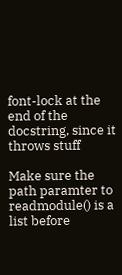font-lock at the end of the docstring, since it throws stuff

Make sure the path paramter to readmodule() is a list before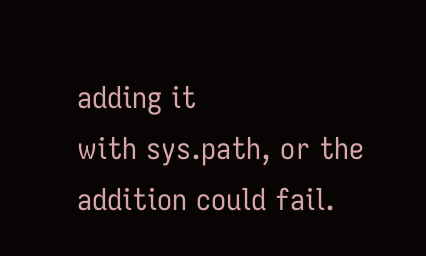adding it
with sys.path, or the addition could fail.